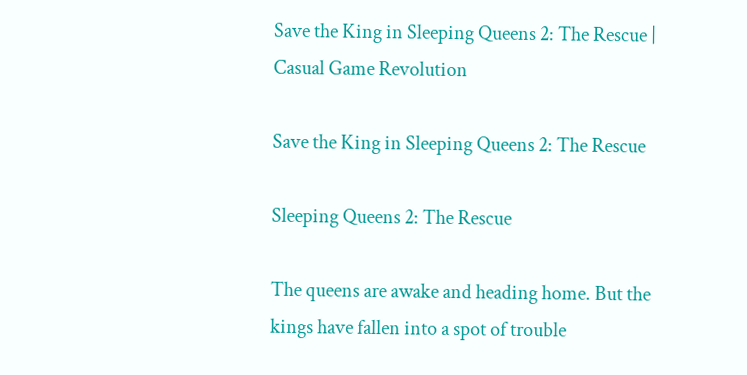Save the King in Sleeping Queens 2: The Rescue | Casual Game Revolution

Save the King in Sleeping Queens 2: The Rescue

Sleeping Queens 2: The Rescue

The queens are awake and heading home. But the kings have fallen into a spot of trouble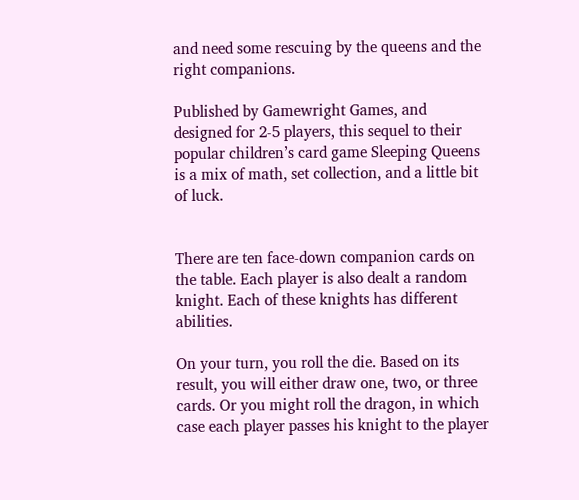and need some rescuing by the queens and the right companions.

Published by Gamewright Games, and designed for 2-5 players, this sequel to their popular children’s card game Sleeping Queens is a mix of math, set collection, and a little bit of luck.


There are ten face-down companion cards on the table. Each player is also dealt a random knight. Each of these knights has different abilities.

On your turn, you roll the die. Based on its result, you will either draw one, two, or three cards. Or you might roll the dragon, in which case each player passes his knight to the player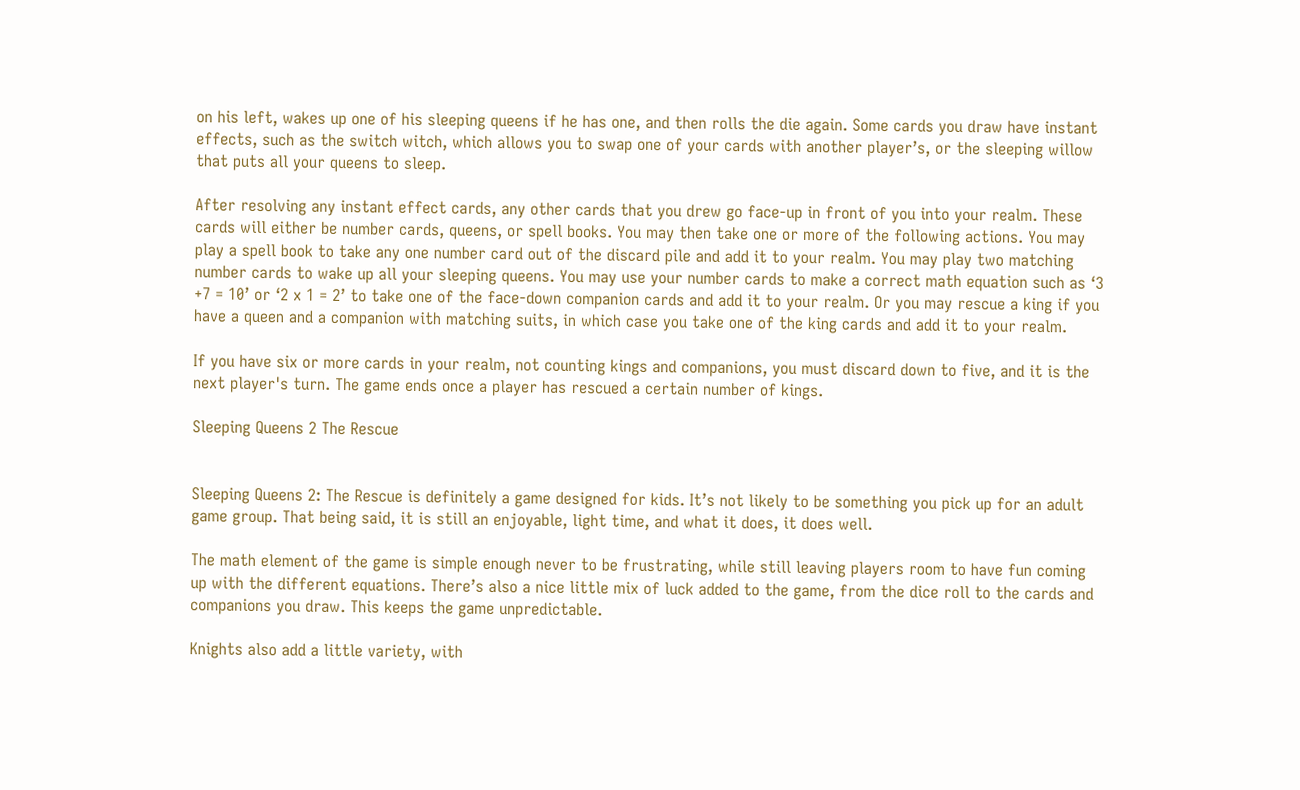on his left, wakes up one of his sleeping queens if he has one, and then rolls the die again. Some cards you draw have instant effects, such as the switch witch, which allows you to swap one of your cards with another player’s, or the sleeping willow that puts all your queens to sleep.

After resolving any instant effect cards, any other cards that you drew go face-up in front of you into your realm. These cards will either be number cards, queens, or spell books. You may then take one or more of the following actions. You may play a spell book to take any one number card out of the discard pile and add it to your realm. You may play two matching number cards to wake up all your sleeping queens. You may use your number cards to make a correct math equation such as ‘3 +7 = 10’ or ‘2 x 1 = 2’ to take one of the face-down companion cards and add it to your realm. Or you may rescue a king if you have a queen and a companion with matching suits, in which case you take one of the king cards and add it to your realm.

If you have six or more cards in your realm, not counting kings and companions, you must discard down to five, and it is the next player's turn. The game ends once a player has rescued a certain number of kings.

Sleeping Queens 2 The Rescue


Sleeping Queens 2: The Rescue is definitely a game designed for kids. It’s not likely to be something you pick up for an adult game group. That being said, it is still an enjoyable, light time, and what it does, it does well.

The math element of the game is simple enough never to be frustrating, while still leaving players room to have fun coming up with the different equations. There’s also a nice little mix of luck added to the game, from the dice roll to the cards and companions you draw. This keeps the game unpredictable.

Knights also add a little variety, with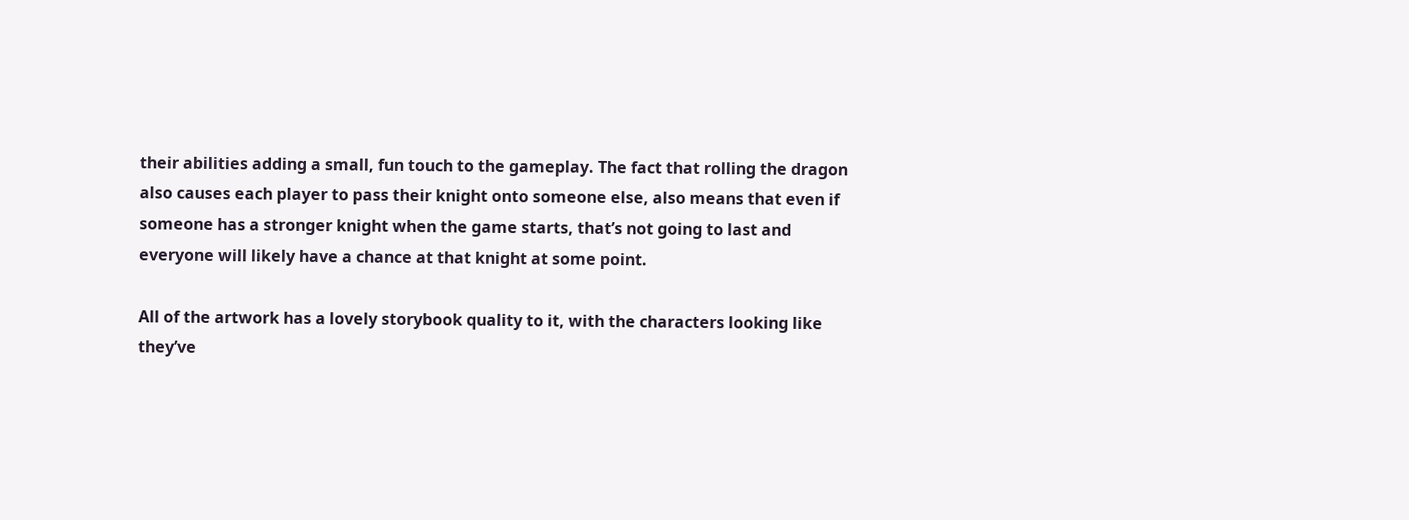their abilities adding a small, fun touch to the gameplay. The fact that rolling the dragon also causes each player to pass their knight onto someone else, also means that even if someone has a stronger knight when the game starts, that’s not going to last and everyone will likely have a chance at that knight at some point.

All of the artwork has a lovely storybook quality to it, with the characters looking like they’ve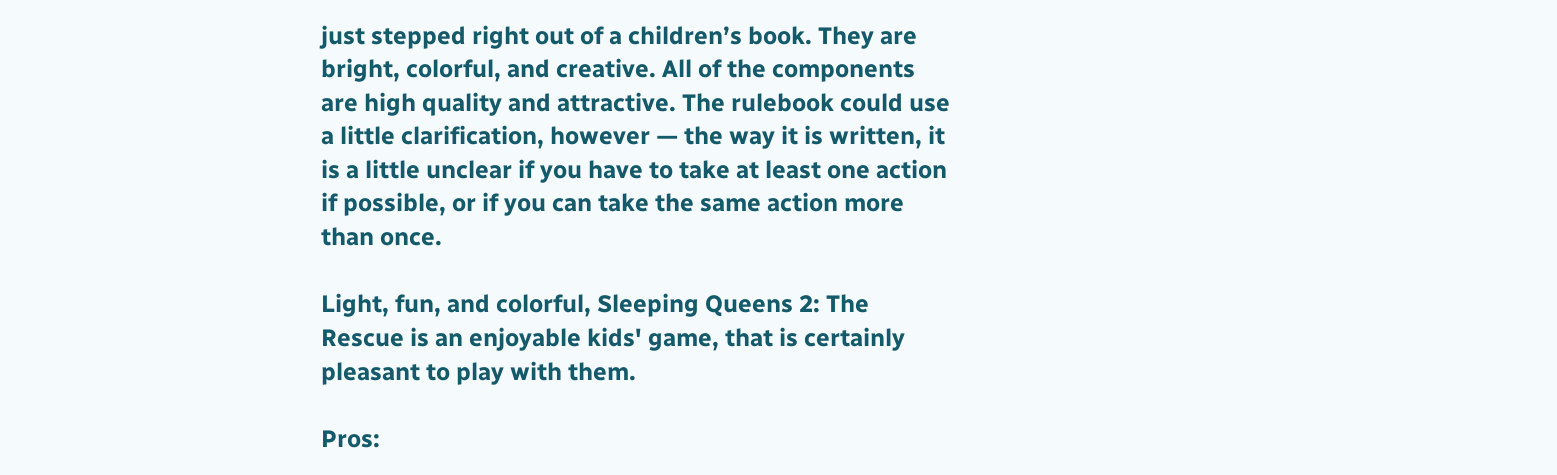just stepped right out of a children’s book. They are bright, colorful, and creative. All of the components are high quality and attractive. The rulebook could use a little clarification, however — the way it is written, it is a little unclear if you have to take at least one action if possible, or if you can take the same action more than once.

Light, fun, and colorful, Sleeping Queens 2: The Rescue is an enjoyable kids' game, that is certainly pleasant to play with them.

Pros: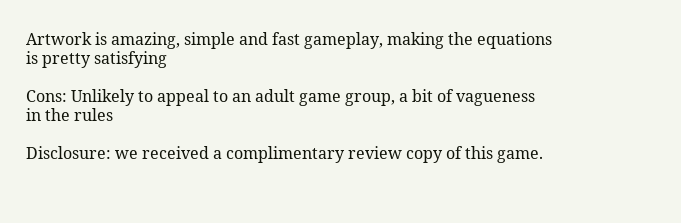Artwork is amazing, simple and fast gameplay, making the equations is pretty satisfying

Cons: Unlikely to appeal to an adult game group, a bit of vagueness in the rules

Disclosure: we received a complimentary review copy of this game.